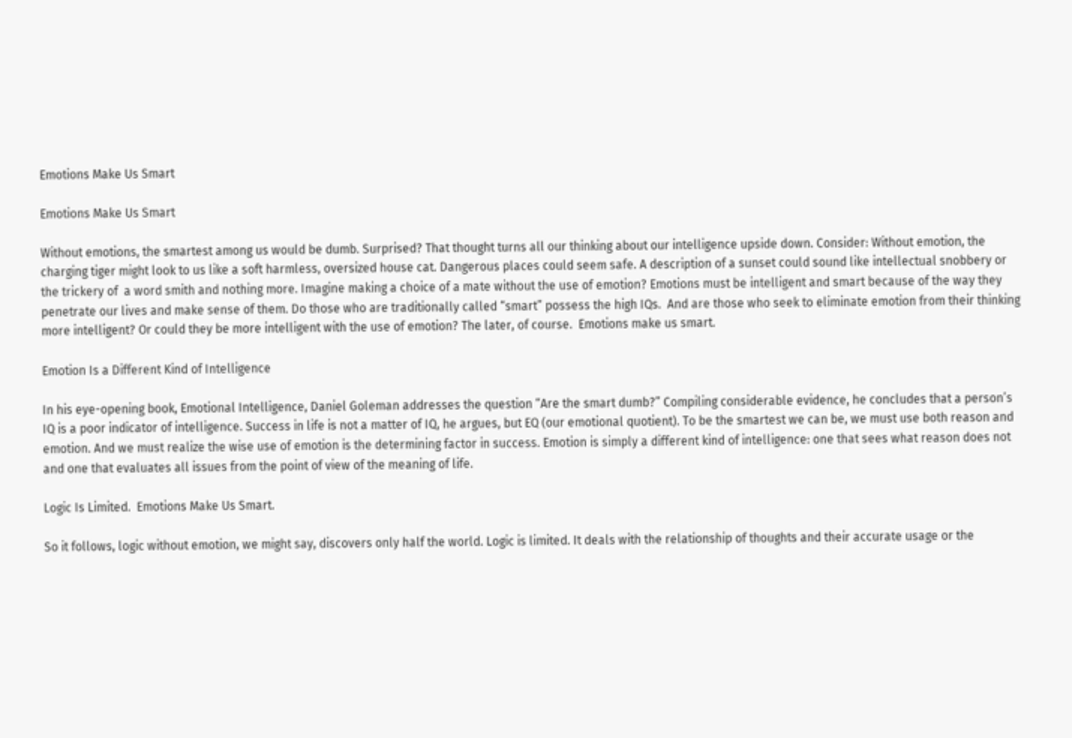Emotions Make Us Smart

Emotions Make Us Smart

Without emotions, the smartest among us would be dumb. Surprised? That thought turns all our thinking about our intelligence upside down. Consider: Without emotion, the charging tiger might look to us like a soft harmless, oversized house cat. Dangerous places could seem safe. A description of a sunset could sound like intellectual snobbery or the trickery of  a word smith and nothing more. Imagine making a choice of a mate without the use of emotion? Emotions must be intelligent and smart because of the way they penetrate our lives and make sense of them. Do those who are traditionally called “smart” possess the high IQs.  And are those who seek to eliminate emotion from their thinking more intelligent? Or could they be more intelligent with the use of emotion? The later, of course.  Emotions make us smart.

Emotion Is a Different Kind of Intelligence

In his eye-opening book, Emotional Intelligence, Daniel Goleman addresses the question “Are the smart dumb?” Compiling considerable evidence, he concludes that a person’s IQ is a poor indicator of intelligence. Success in life is not a matter of IQ, he argues, but EQ (our emotional quotient). To be the smartest we can be, we must use both reason and emotion. And we must realize the wise use of emotion is the determining factor in success. Emotion is simply a different kind of intelligence: one that sees what reason does not and one that evaluates all issues from the point of view of the meaning of life.

Logic Is Limited.  Emotions Make Us Smart.

So it follows, logic without emotion, we might say, discovers only half the world. Logic is limited. It deals with the relationship of thoughts and their accurate usage or the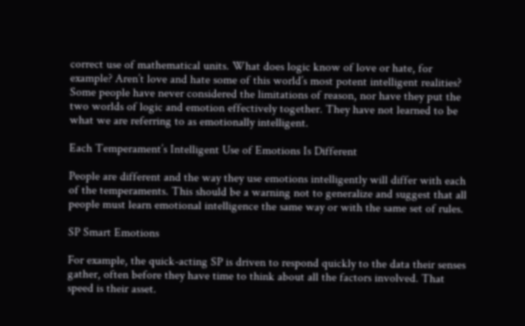correct use of mathematical units. What does logic know of love or hate, for example? Aren’t love and hate some of this world’s most potent intelligent realities? Some people have never considered the limitations of reason, nor have they put the two worlds of logic and emotion effectively together. They have not learned to be what we are referring to as emotionally intelligent.

Each Temperament’s Intelligent Use of Emotions Is Different

People are different and the way they use emotions intelligently will differ with each of the temperaments. This should be a warning not to generalize and suggest that all people must learn emotional intelligence the same way or with the same set of rules.

SP Smart Emotions

For example, the quick-acting SP is driven to respond quickly to the data their senses gather, often before they have time to think about all the factors involved. That speed is their asset.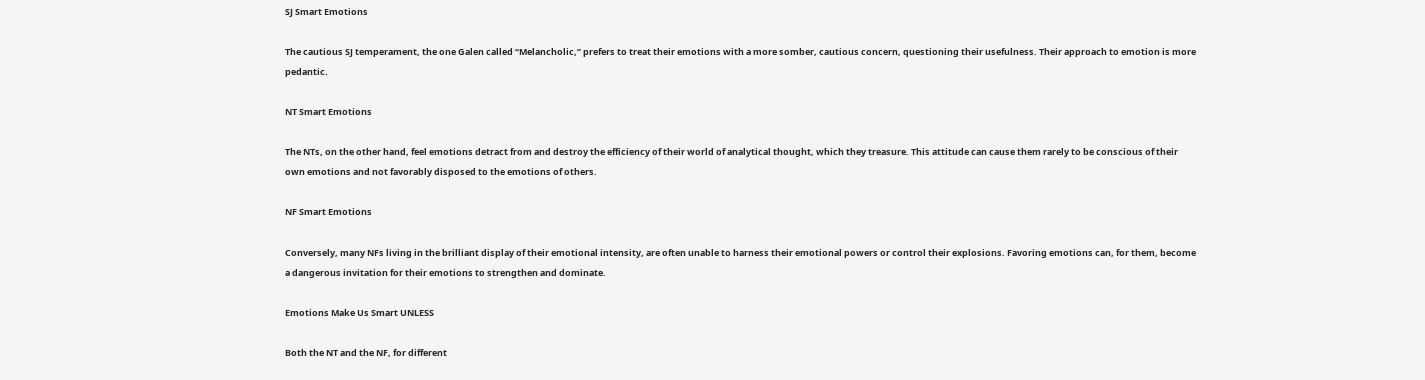SJ Smart Emotions

The cautious SJ temperament, the one Galen called “Melancholic,” prefers to treat their emotions with a more somber, cautious concern, questioning their usefulness. Their approach to emotion is more pedantic.

NT Smart Emotions

The NTs, on the other hand, feel emotions detract from and destroy the efficiency of their world of analytical thought, which they treasure. This attitude can cause them rarely to be conscious of their own emotions and not favorably disposed to the emotions of others.

NF Smart Emotions

Conversely, many NFs living in the brilliant display of their emotional intensity, are often unable to harness their emotional powers or control their explosions. Favoring emotions can, for them, become a dangerous invitation for their emotions to strengthen and dominate.

Emotions Make Us Smart UNLESS

Both the NT and the NF, for different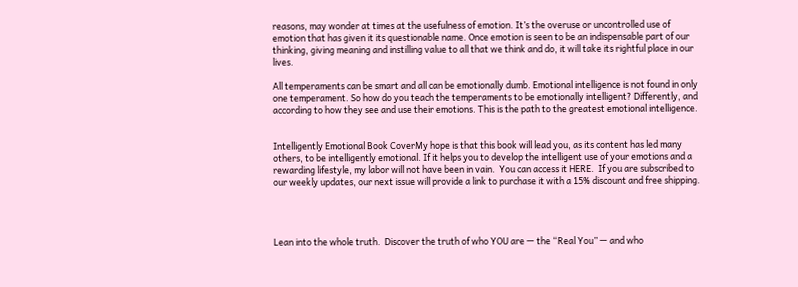reasons, may wonder at times at the usefulness of emotion. It’s the overuse or uncontrolled use of emotion that has given it its questionable name. Once emotion is seen to be an indispensable part of our thinking, giving meaning and instilling value to all that we think and do, it will take its rightful place in our lives.

All temperaments can be smart and all can be emotionally dumb. Emotional intelligence is not found in only one temperament. So how do you teach the temperaments to be emotionally intelligent? Differently, and according to how they see and use their emotions. This is the path to the greatest emotional intelligence.


Intelligently Emotional Book CoverMy hope is that this book will lead you, as its content has led many others, to be intelligently emotional. If it helps you to develop the intelligent use of your emotions and a rewarding lifestyle, my labor will not have been in vain.  You can access it HERE.  If you are subscribed to our weekly updates, our next issue will provide a link to purchase it with a 15% discount and free shipping.




Lean into the whole truth.  Discover the truth of who YOU are — the “Real You” — and who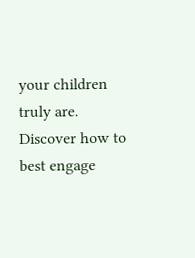your children truly are.  Discover how to best engage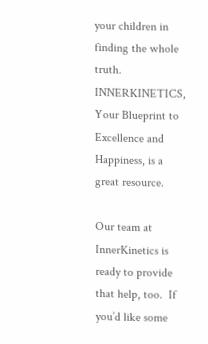your children in finding the whole truth.  INNERKINETICS, Your Blueprint to Excellence and Happiness, is a great resource.

Our team at InnerKinetics is ready to provide that help, too.  If you’d like some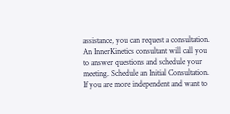assistance, you can request a consultation.  An InnerKinetics consultant will call you to answer questions and schedule your meeting. Schedule an Initial Consultation. If you are more independent and want to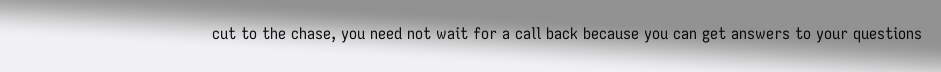cut to the chase, you need not wait for a call back because you can get answers to your questions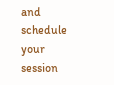and schedule your session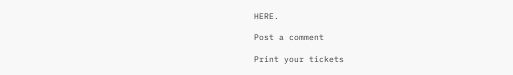HERE.

Post a comment

Print your tickets